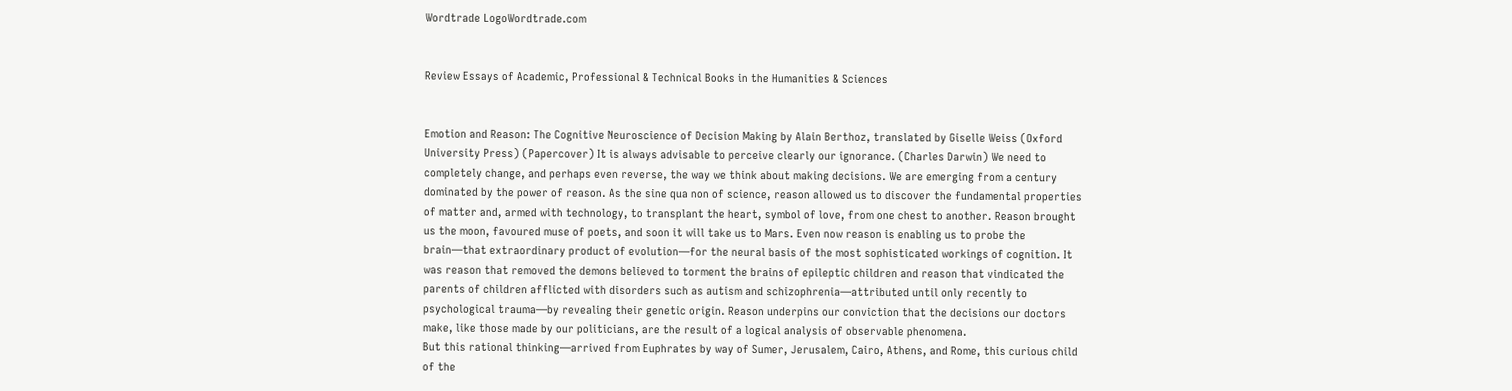Wordtrade LogoWordtrade.com


Review Essays of Academic, Professional & Technical Books in the Humanities & Sciences


Emotion and Reason: The Cognitive Neuroscience of Decision Making by Alain Berthoz, translated by Giselle Weiss (Oxford University Press) (Papercover) It is always advisable to perceive clearly our ignorance. (Charles Darwin) We need to completely change, and perhaps even reverse, the way we think about making decisions. We are emerging from a century dominated by the power of reason. As the sine qua non of science, reason allowed us to discover the fundamental properties of matter and, armed with technology, to transplant the heart, symbol of love, from one chest to another. Reason brought us the moon, favoured muse of poets, and soon it will take us to Mars. Even now reason is enabling us to probe the brain—that extraordinary product of evolution—for the neural basis of the most sophisticated workings of cognition. It was reason that removed the demons believed to torment the brains of epileptic children and reason that vindicated the parents of children afflicted with disorders such as autism and schizophrenia—attributed until only recently to psychological trauma—by revealing their genetic origin. Reason underpins our conviction that the decisions our doctors make, like those made by our politicians, are the result of a logical analysis of observable phenomena.
But this rational thinking—arrived from Euphrates by way of Sumer, Jerusalem, Cairo, Athens, and Rome, this curious child of the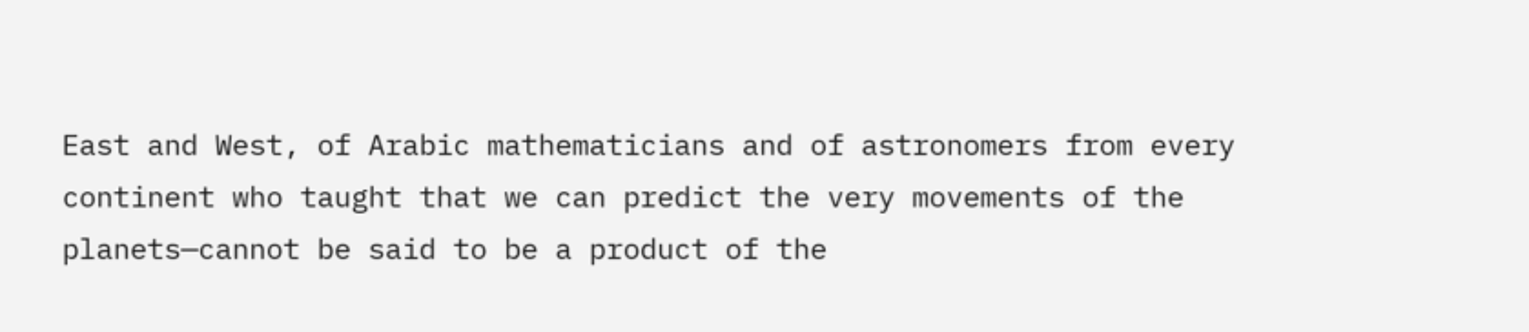East and West, of Arabic mathematicians and of astronomers from every continent who taught that we can predict the very movements of the planets—cannot be said to be a product of the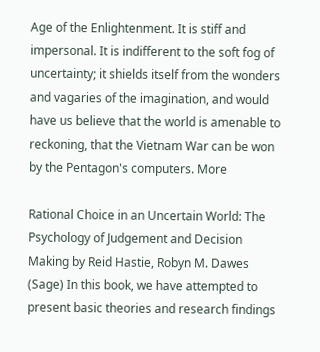Age of the Enlightenment. It is stiff and impersonal. It is indifferent to the soft fog of uncertainty; it shields itself from the wonders and vagaries of the imagination, and would have us believe that the world is amenable to reckoning, that the Vietnam War can be won by the Pentagon's computers. More

Rational Choice in an Uncertain World: The Psychology of Judgement and Decision Making by Reid Hastie, Robyn M. Dawes (Sage) In this book, we have attempted to present basic theories and research findings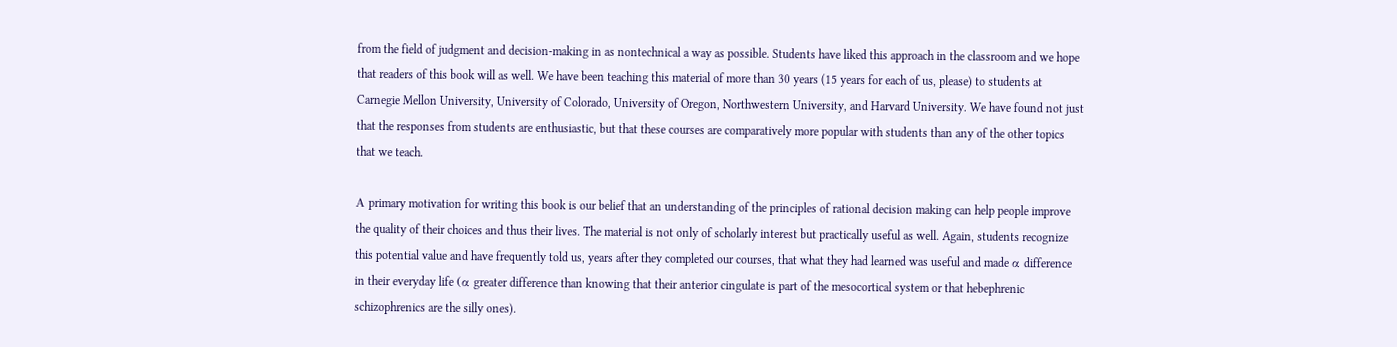from the field of judgment and decision-making in as nontechnical a way as possible. Students have liked this approach in the classroom and we hope that readers of this book will as well. We have been teaching this material of more than 30 years (15 years for each of us, please) to students at Carnegie Mellon University, University of Colorado, University of Oregon, Northwestern University, and Harvard University. We have found not just that the responses from students are enthusiastic, but that these courses are comparatively more popular with students than any of the other topics that we teach.

Α primary motivation for writing this book is our belief that an understanding of the principles of rational decision making can help people improve the quality of their choices and thus their lives. The material is not only of scholarly interest but practically useful as well. Again, students recognize this potential value and have frequently told us, years after they completed our courses, that what they had learned was useful and made α difference in their everyday life (α greater difference than knowing that their anterior cingulate is part of the mesocortical system or that hebephrenic schizophrenics are the silly ones).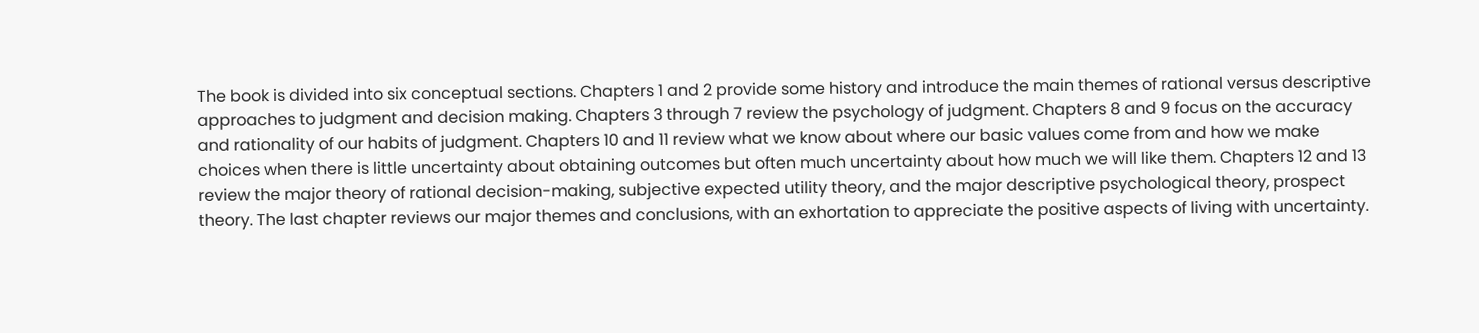The book is divided into six conceptual sections. Chapters 1 and 2 provide some history and introduce the main themes of rational versus descriptive approaches to judgment and decision making. Chapters 3 through 7 review the psychology of judgment. Chapters 8 and 9 focus on the accuracy and rationality of our habits of judgment. Chapters 10 and 11 review what we know about where our basic values come from and how we make choices when there is little uncertainty about obtaining outcomes but often much uncertainty about how much we will like them. Chapters 12 and 13 review the major theory of rational decision-making, subjective expected utility theory, and the major descriptive psychological theory, prospect theory. The last chapter reviews our major themes and conclusions, with an exhortation to appreciate the positive aspects of living with uncertainty.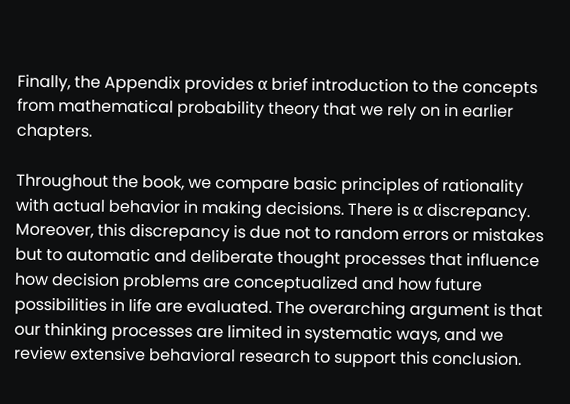Finally, the Appendix provides α brief introduction to the concepts from mathematical probability theory that we rely on in earlier chapters.

Throughout the book, we compare basic principles of rationality with actual behavior in making decisions. There is α discrepancy. Moreover, this discrepancy is due not to random errors or mistakes but to automatic and deliberate thought processes that influence how decision problems are conceptualized and how future possibilities in life are evaluated. The overarching argument is that our thinking processes are limited in systematic ways, and we review extensive behavioral research to support this conclusion.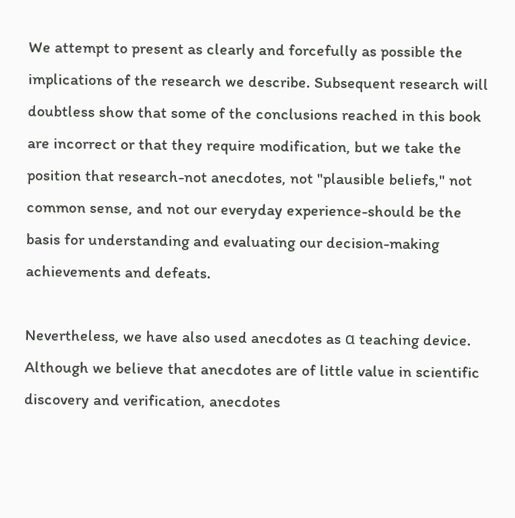We attempt to present as clearly and forcefully as possible the implications of the research we describe. Subsequent research will doubtless show that some of the conclusions reached in this book are incorrect or that they require modification, but we take the position that research-not anecdotes, not "plausible beliefs," not common sense, and not our everyday experience-should be the basis for understanding and evaluating our decision-making achievements and defeats.

Nevertheless, we have also used anecdotes as α teaching device. Although we believe that anecdotes are of little value in scientific discovery and verification, anecdotes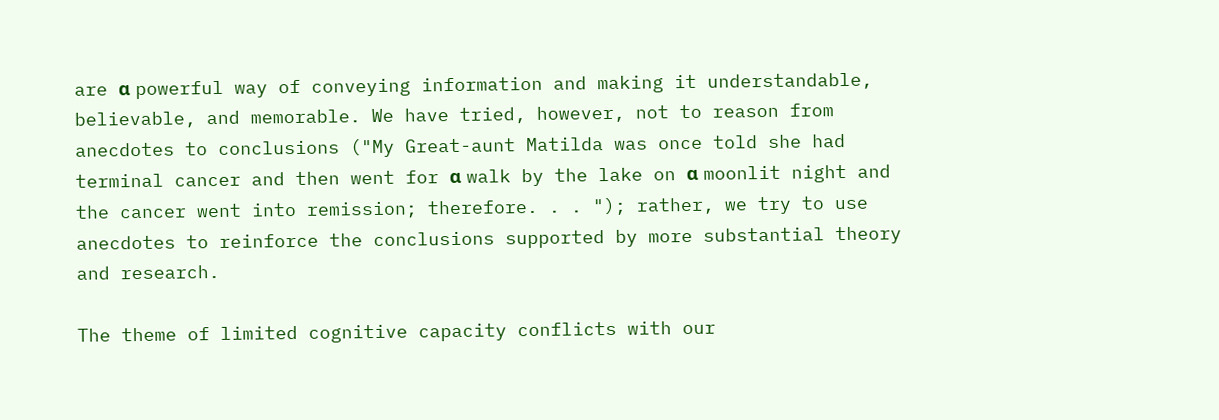are α powerful way of conveying information and making it understandable, believable, and memorable. We have tried, however, not to reason from anecdotes to conclusions ("My Great-aunt Matilda was once told she had terminal cancer and then went for α walk by the lake on α moonlit night and the cancer went into remission; therefore. . . "); rather, we try to use anecdotes to reinforce the conclusions supported by more substantial theory and research.

The theme of limited cognitive capacity conflicts with our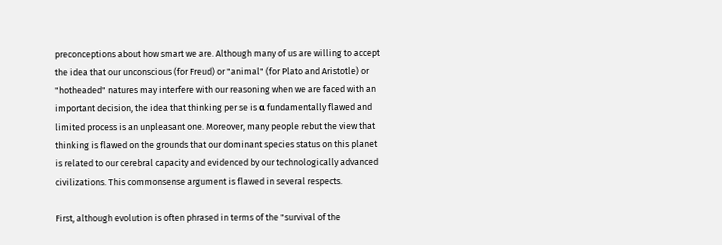preconceptions about how smart we are. Although many of us are willing to accept the idea that our unconscious (for Freud) or "animal" (for Plato and Aristotle) or "hotheaded" natures may interfere with our reasoning when we are faced with an important decision, the idea that thinking per se is α fundamentally flawed and limited process is an unpleasant one. Moreover, many people rebut the view that thinking is flawed on the grounds that our dominant species status on this planet is related to our cerebral capacity and evidenced by our technologically advanced civilizations. This commonsense argument is flawed in several respects.

First, although evolution is often phrased in terms of the "survival of the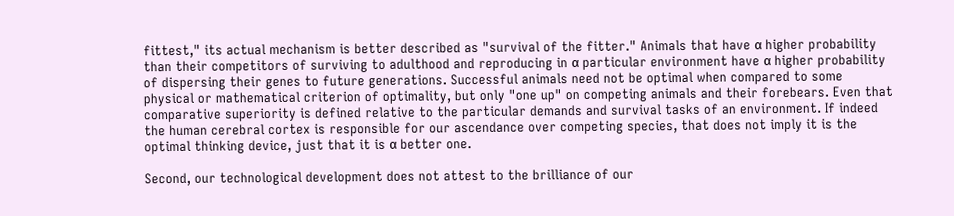fittest," its actual mechanism is better described as "survival of the fitter." Animals that have α higher probability than their competitors of surviving to adulthood and reproducing in α particular environment have α higher probability of dispersing their genes to future generations. Successful animals need not be optimal when compared to some physical or mathematical criterion of optimality, but only "one up" on competing animals and their forebears. Even that comparative superiority is defined relative to the particular demands and survival tasks of an environment. If indeed the human cerebral cortex is responsible for our ascendance over competing species, that does not imply it is the optimal thinking device, just that it is α better one.

Second, our technological development does not attest to the brilliance of our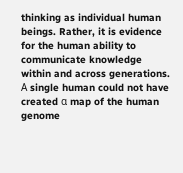thinking as individual human beings. Rather, it is evidence for the human ability to communicate knowledge within and across generations. Α single human could not have created α map of the human genome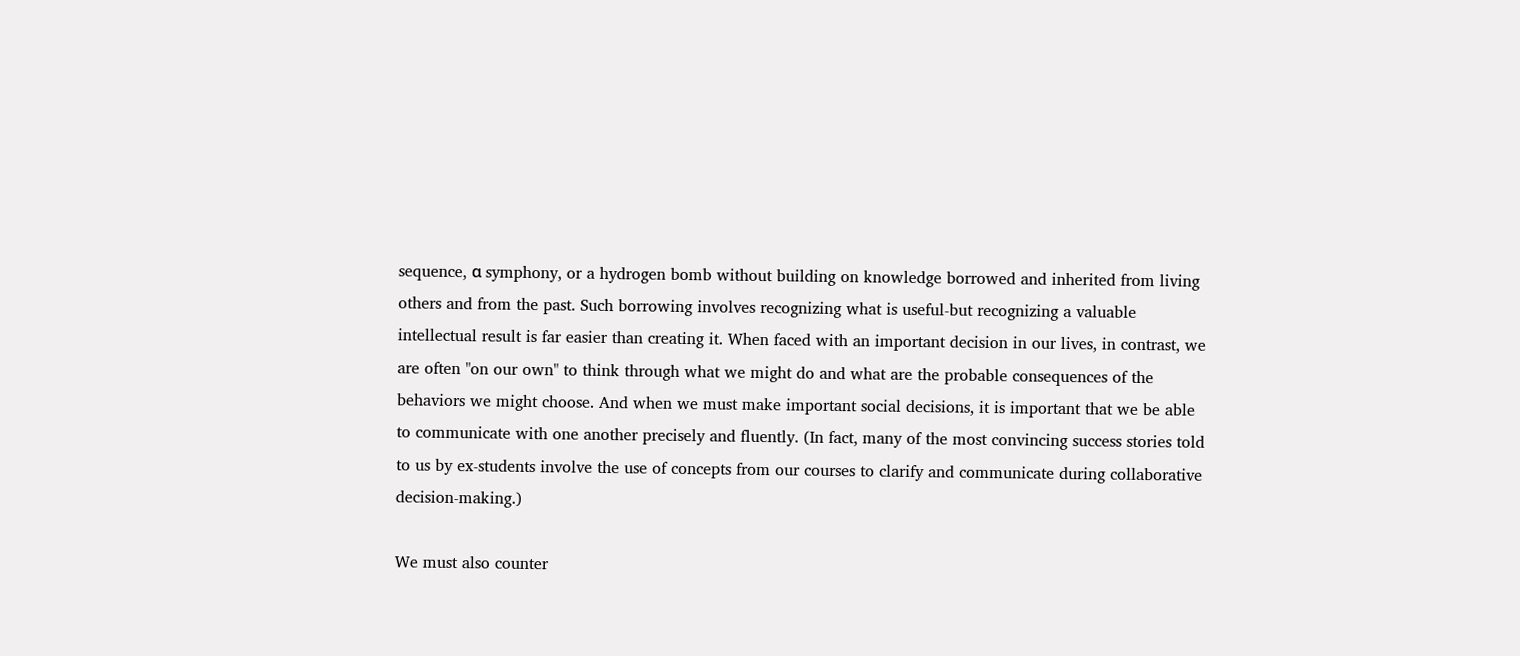sequence, α symphony, or a hydrogen bomb without building on knowledge borrowed and inherited from living others and from the past. Such borrowing involves recognizing what is useful-but recognizing a valuable intellectual result is far easier than creating it. When faced with an important decision in our lives, in contrast, we are often "on our own" to think through what we might do and what are the probable consequences of the behaviors we might choose. And when we must make important social decisions, it is important that we be able to communicate with one another precisely and fluently. (In fact, many of the most convincing success stories told to us by ex-students involve the use of concepts from our courses to clarify and communicate during collaborative decision-making.)

We must also counter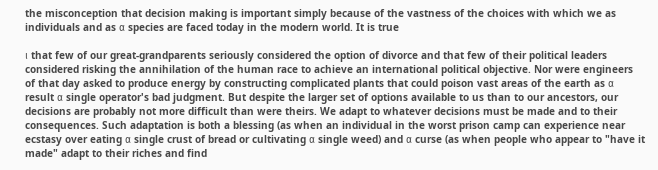the misconception that decision making is important simply because of the vastness of the choices with which we as individuals and as α species are faced today in the modern world. It is true

ι that few of our great-grandparents seriously considered the option of divorce and that few of their political leaders considered risking the annihilation of the human race to achieve an international political objective. Nor were engineers of that day asked to produce energy by constructing complicated plants that could poison vast areas of the earth as α result α single operator's bad judgment. But despite the larger set of options available to us than to our ancestors, our decisions are probably not more difficult than were theirs. We adapt to whatever decisions must be made and to their consequences. Such adaptation is both a blessing (as when an individual in the worst prison camp can experience near ecstasy over eating α single crust of bread or cultivating α single weed) and α curse (as when people who appear to "have it made" adapt to their riches and find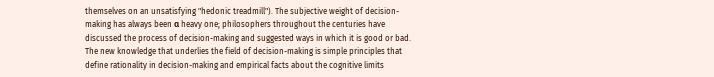themselves on an unsatisfying "hedonic treadmill"). The subjective weight of decision-making has always been α heavy one; philosophers throughout the centuries have discussed the process of decision-making and suggested ways in which it is good or bad. The new knowledge that underlies the field of decision-making is simple principles that define rationality in decision-making and empirical facts about the cognitive limits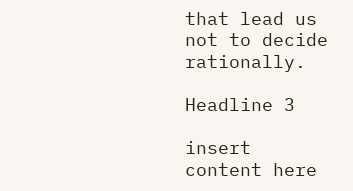that lead us not to decide rationally.

Headline 3

insert content here